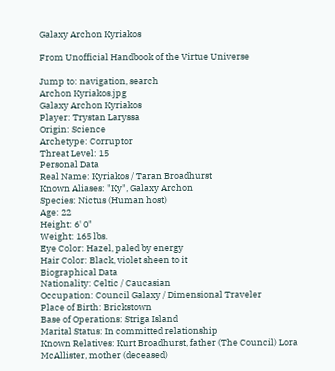Galaxy Archon Kyriakos

From Unofficial Handbook of the Virtue Universe

Jump to: navigation, search
Archon Kyriakos.jpg
Galaxy Archon Kyriakos
Player: Trystan Laryssa
Origin: Science
Archetype: Corruptor
Threat Level: 15
Personal Data
Real Name: Kyriakos / Taran Broadhurst
Known Aliases: "Ky", Galaxy Archon
Species: Nictus (Human host)
Age: 22
Height: 6' 0"
Weight: 165 lbs.
Eye Color: Hazel, paled by energy
Hair Color: Black, violet sheen to it
Biographical Data
Nationality: Celtic / Caucasian
Occupation: Council Galaxy / Dimensional Traveler
Place of Birth: Brickstown
Base of Operations: Striga Island
Marital Status: In committed relationship
Known Relatives: Kurt Broadhurst, father (The Council) Lora McAllister, mother (deceased)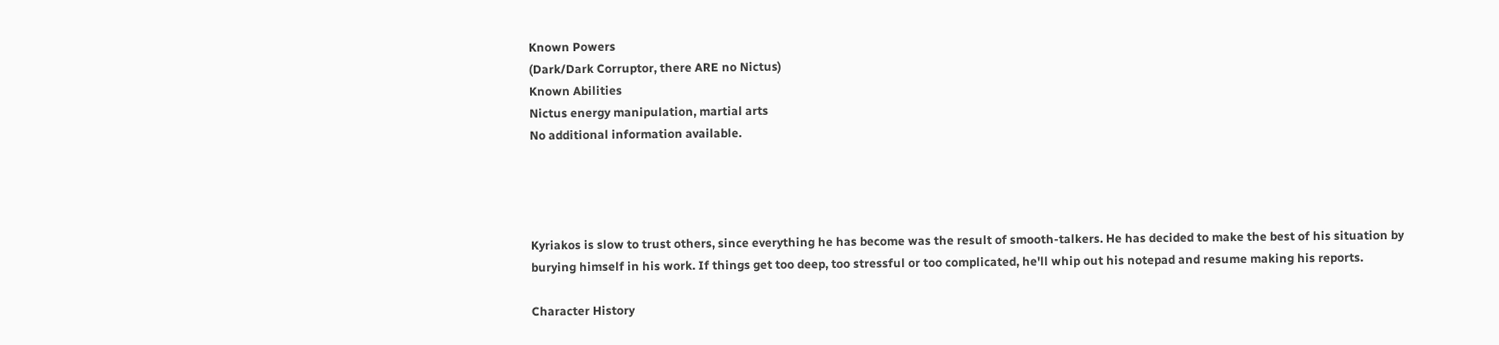Known Powers
(Dark/Dark Corruptor, there ARE no Nictus)
Known Abilities
Nictus energy manipulation, martial arts
No additional information available.




Kyriakos is slow to trust others, since everything he has become was the result of smooth-talkers. He has decided to make the best of his situation by burying himself in his work. If things get too deep, too stressful or too complicated, he'll whip out his notepad and resume making his reports.

Character History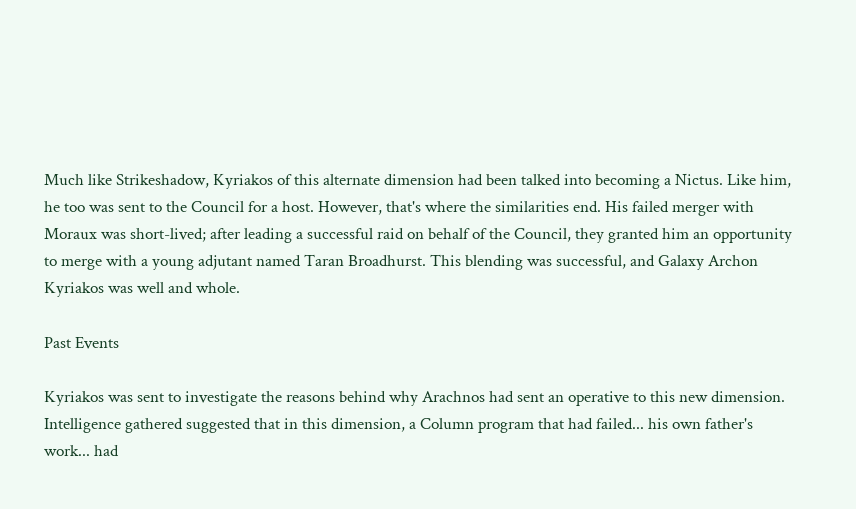Much like Strikeshadow, Kyriakos of this alternate dimension had been talked into becoming a Nictus. Like him, he too was sent to the Council for a host. However, that's where the similarities end. His failed merger with Moraux was short-lived; after leading a successful raid on behalf of the Council, they granted him an opportunity to merge with a young adjutant named Taran Broadhurst. This blending was successful, and Galaxy Archon Kyriakos was well and whole.

Past Events

Kyriakos was sent to investigate the reasons behind why Arachnos had sent an operative to this new dimension. Intelligence gathered suggested that in this dimension, a Column program that had failed... his own father's work... had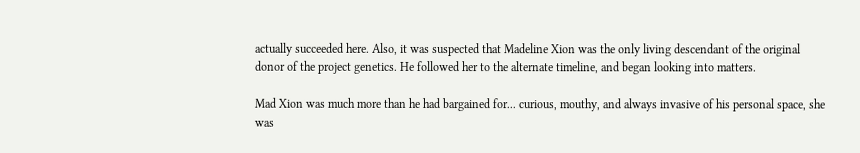actually succeeded here. Also, it was suspected that Madeline Xion was the only living descendant of the original donor of the project genetics. He followed her to the alternate timeline, and began looking into matters.

Mad Xion was much more than he had bargained for... curious, mouthy, and always invasive of his personal space, she was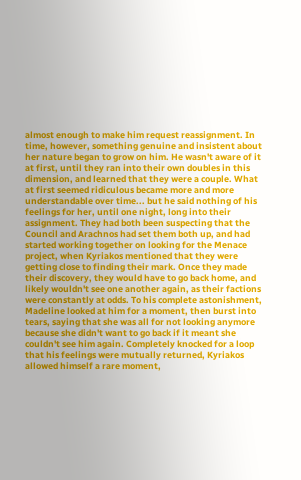almost enough to make him request reassignment. In time, however, something genuine and insistent about her nature began to grow on him. He wasn't aware of it at first, until they ran into their own doubles in this dimension, and learned that they were a couple. What at first seemed ridiculous became more and more understandable over time... but he said nothing of his feelings for her, until one night, long into their assignment. They had both been suspecting that the Council and Arachnos had set them both up, and had started working together on looking for the Menace project, when Kyriakos mentioned that they were getting close to finding their mark. Once they made their discovery, they would have to go back home, and likely wouldn't see one another again, as their factions were constantly at odds. To his complete astonishment, Madeline looked at him for a moment, then burst into tears, saying that she was all for not looking anymore because she didn't want to go back if it meant she couldn't see him again. Completely knocked for a loop that his feelings were mutually returned, Kyriakos allowed himself a rare moment,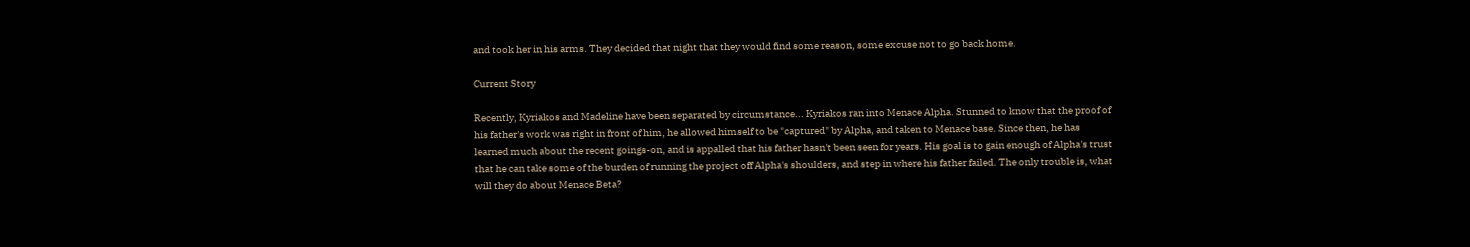and took her in his arms. They decided that night that they would find some reason, some excuse not to go back home.

Current Story

Recently, Kyriakos and Madeline have been separated by circumstance... Kyriakos ran into Menace Alpha. Stunned to know that the proof of his father's work was right in front of him, he allowed himself to be "captured" by Alpha, and taken to Menace base. Since then, he has learned much about the recent goings-on, and is appalled that his father hasn't been seen for years. His goal is to gain enough of Alpha's trust that he can take some of the burden of running the project off Alpha's shoulders, and step in where his father failed. The only trouble is, what will they do about Menace Beta?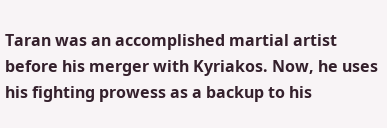Taran was an accomplished martial artist before his merger with Kyriakos. Now, he uses his fighting prowess as a backup to his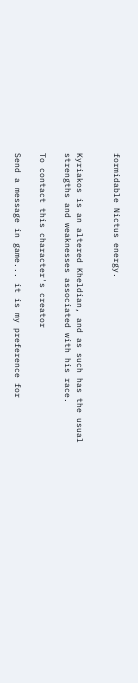formidable Nictus energy.


Kyriakos is an altered Kheldian, and as such has the usual strengths and weaknesses associated with his race.

To contact this character's creator

Send a message in game... it is my preference for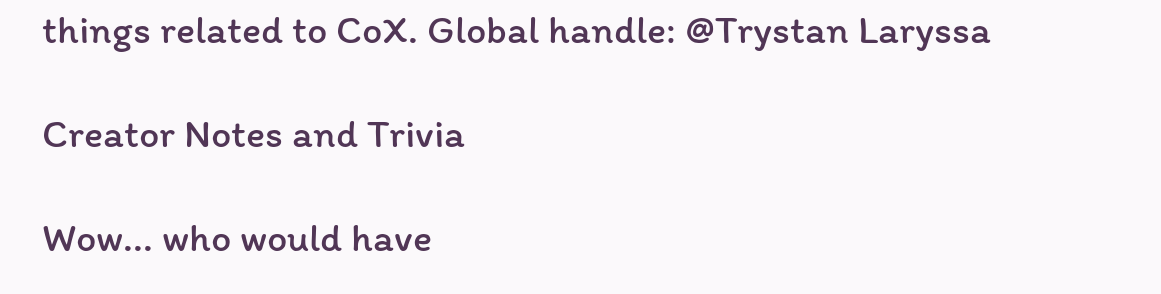things related to CoX. Global handle: @Trystan Laryssa

Creator Notes and Trivia

Wow... who would have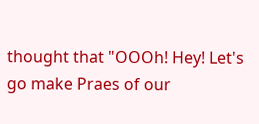thought that "OOOh! Hey! Let's go make Praes of our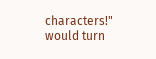characters!" would turn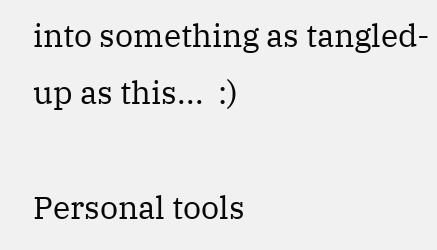into something as tangled-up as this...  :)

Personal tools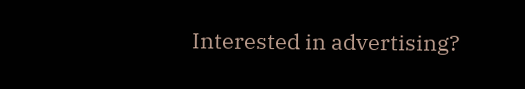Interested in advertising?